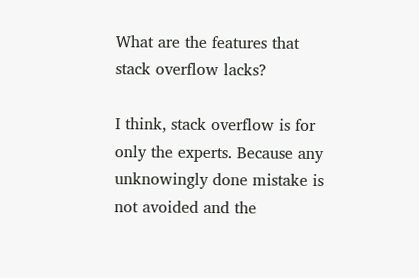What are the features that stack overflow lacks?

I think, stack overflow is for only the experts. Because any unknowingly done mistake is not avoided and the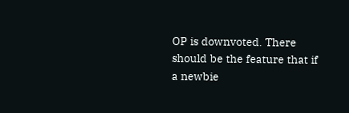OP is downvoted. There should be the feature that if a newbie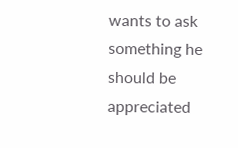wants to ask something he should be appreciated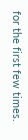for the first few times.